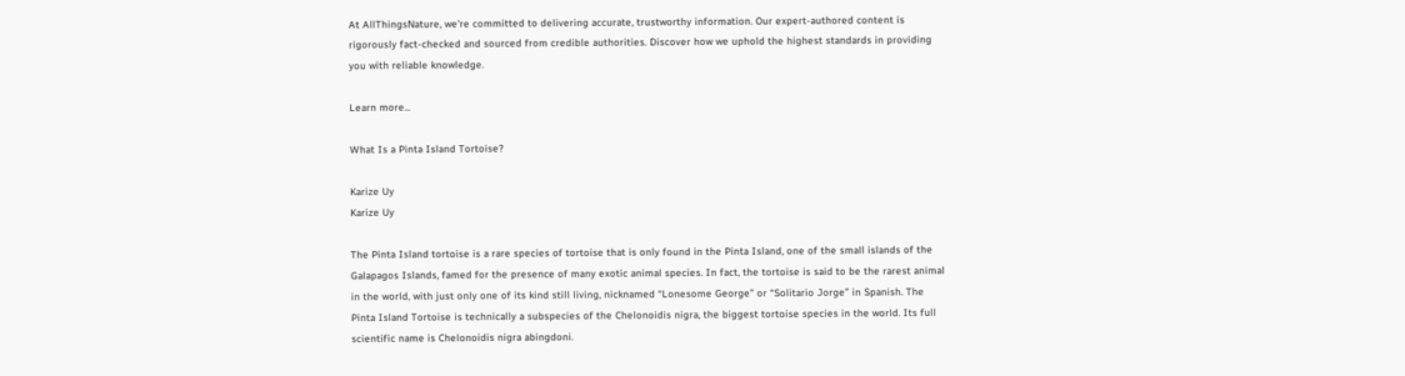At AllThingsNature, we're committed to delivering accurate, trustworthy information. Our expert-authored content is rigorously fact-checked and sourced from credible authorities. Discover how we uphold the highest standards in providing you with reliable knowledge.

Learn more...

What Is a Pinta Island Tortoise?

Karize Uy
Karize Uy

The Pinta Island tortoise is a rare species of tortoise that is only found in the Pinta Island, one of the small islands of the Galapagos Islands, famed for the presence of many exotic animal species. In fact, the tortoise is said to be the rarest animal in the world, with just only one of its kind still living, nicknamed “Lonesome George” or “Solitario Jorge” in Spanish. The Pinta Island Tortoise is technically a subspecies of the Chelonoidis nigra, the biggest tortoise species in the world. Its full scientific name is Chelonoidis nigra abingdoni.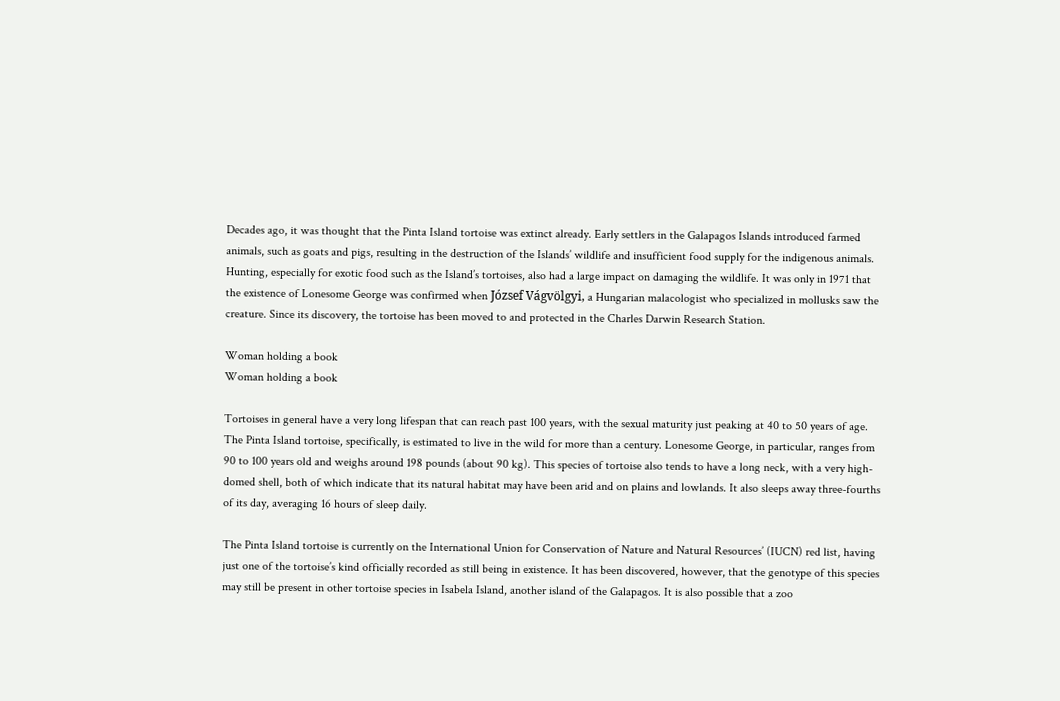Decades ago, it was thought that the Pinta Island tortoise was extinct already. Early settlers in the Galapagos Islands introduced farmed animals, such as goats and pigs, resulting in the destruction of the Islands’ wildlife and insufficient food supply for the indigenous animals. Hunting, especially for exotic food such as the Island’s tortoises, also had a large impact on damaging the wildlife. It was only in 1971 that the existence of Lonesome George was confirmed when József Vágvölgyi, a Hungarian malacologist who specialized in mollusks saw the creature. Since its discovery, the tortoise has been moved to and protected in the Charles Darwin Research Station.

Woman holding a book
Woman holding a book

Tortoises in general have a very long lifespan that can reach past 100 years, with the sexual maturity just peaking at 40 to 50 years of age. The Pinta Island tortoise, specifically, is estimated to live in the wild for more than a century. Lonesome George, in particular, ranges from 90 to 100 years old and weighs around 198 pounds (about 90 kg). This species of tortoise also tends to have a long neck, with a very high-domed shell, both of which indicate that its natural habitat may have been arid and on plains and lowlands. It also sleeps away three-fourths of its day, averaging 16 hours of sleep daily.

The Pinta Island tortoise is currently on the International Union for Conservation of Nature and Natural Resources’ (IUCN) red list, having just one of the tortoise’s kind officially recorded as still being in existence. It has been discovered, however, that the genotype of this species may still be present in other tortoise species in Isabela Island, another island of the Galapagos. It is also possible that a zoo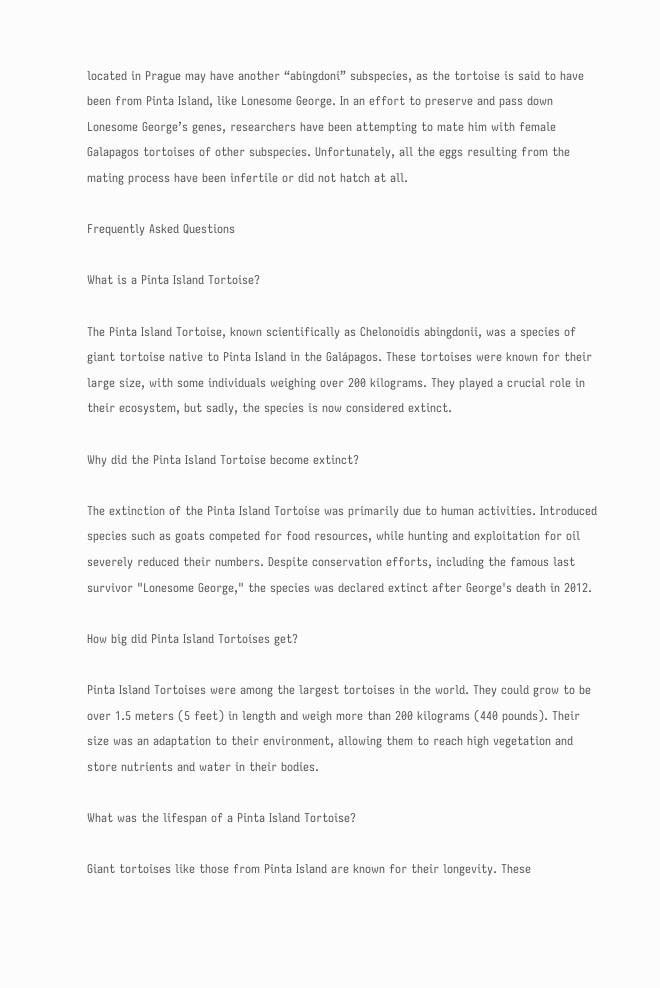located in Prague may have another “abingdoni” subspecies, as the tortoise is said to have been from Pinta Island, like Lonesome George. In an effort to preserve and pass down Lonesome George’s genes, researchers have been attempting to mate him with female Galapagos tortoises of other subspecies. Unfortunately, all the eggs resulting from the mating process have been infertile or did not hatch at all.

Frequently Asked Questions

What is a Pinta Island Tortoise?

The Pinta Island Tortoise, known scientifically as Chelonoidis abingdonii, was a species of giant tortoise native to Pinta Island in the Galápagos. These tortoises were known for their large size, with some individuals weighing over 200 kilograms. They played a crucial role in their ecosystem, but sadly, the species is now considered extinct.

Why did the Pinta Island Tortoise become extinct?

The extinction of the Pinta Island Tortoise was primarily due to human activities. Introduced species such as goats competed for food resources, while hunting and exploitation for oil severely reduced their numbers. Despite conservation efforts, including the famous last survivor "Lonesome George," the species was declared extinct after George's death in 2012.

How big did Pinta Island Tortoises get?

Pinta Island Tortoises were among the largest tortoises in the world. They could grow to be over 1.5 meters (5 feet) in length and weigh more than 200 kilograms (440 pounds). Their size was an adaptation to their environment, allowing them to reach high vegetation and store nutrients and water in their bodies.

What was the lifespan of a Pinta Island Tortoise?

Giant tortoises like those from Pinta Island are known for their longevity. These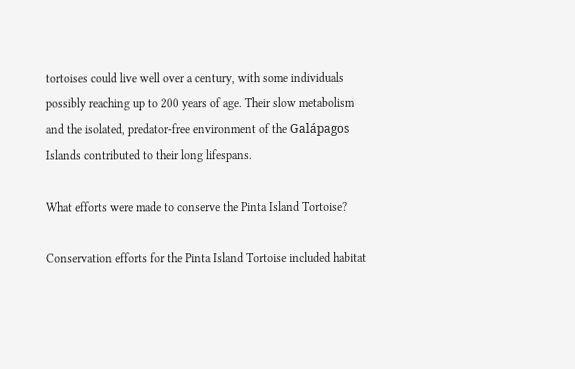tortoises could live well over a century, with some individuals possibly reaching up to 200 years of age. Their slow metabolism and the isolated, predator-free environment of the Galápagos Islands contributed to their long lifespans.

What efforts were made to conserve the Pinta Island Tortoise?

Conservation efforts for the Pinta Island Tortoise included habitat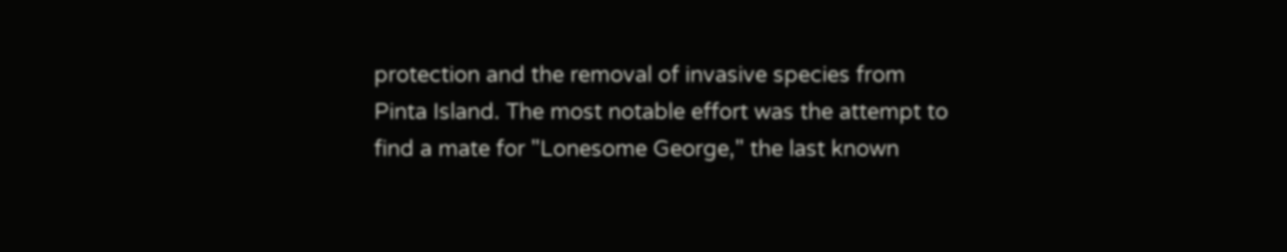protection and the removal of invasive species from Pinta Island. The most notable effort was the attempt to find a mate for "Lonesome George," the last known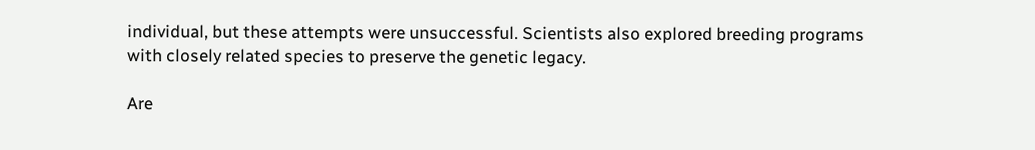individual, but these attempts were unsuccessful. Scientists also explored breeding programs with closely related species to preserve the genetic legacy.

Are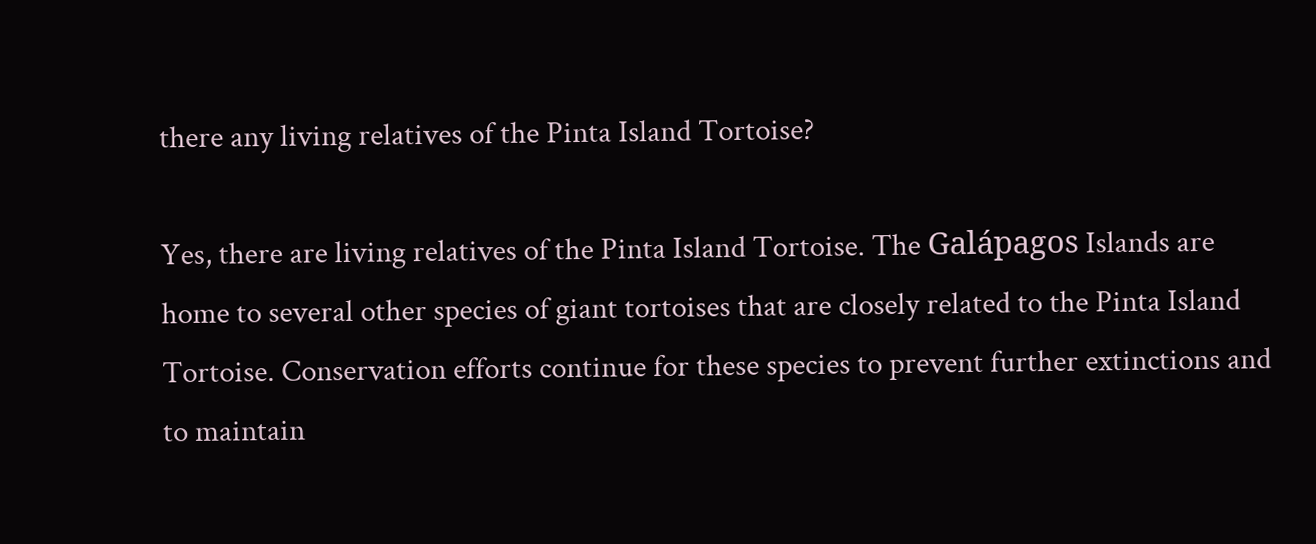there any living relatives of the Pinta Island Tortoise?

Yes, there are living relatives of the Pinta Island Tortoise. The Galápagos Islands are home to several other species of giant tortoises that are closely related to the Pinta Island Tortoise. Conservation efforts continue for these species to prevent further extinctions and to maintain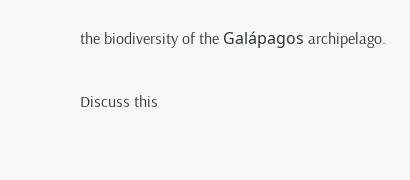the biodiversity of the Galápagos archipelago.

Discuss this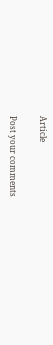Article

Post your comments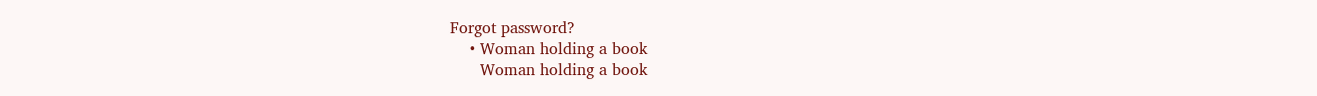Forgot password?
    • Woman holding a book
      Woman holding a book